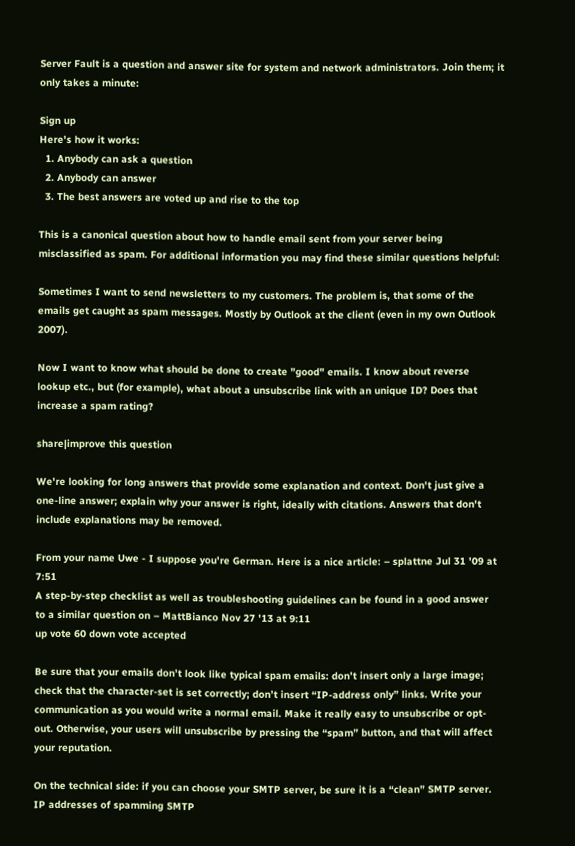Server Fault is a question and answer site for system and network administrators. Join them; it only takes a minute:

Sign up
Here's how it works:
  1. Anybody can ask a question
  2. Anybody can answer
  3. The best answers are voted up and rise to the top

This is a canonical question about how to handle email sent from your server being misclassified as spam. For additional information you may find these similar questions helpful:

Sometimes I want to send newsletters to my customers. The problem is, that some of the emails get caught as spam messages. Mostly by Outlook at the client (even in my own Outlook 2007).

Now I want to know what should be done to create "good" emails. I know about reverse lookup etc., but (for example), what about a unsubscribe link with an unique ID? Does that increase a spam rating?

share|improve this question

We're looking for long answers that provide some explanation and context. Don't just give a one-line answer; explain why your answer is right, ideally with citations. Answers that don't include explanations may be removed.

From your name Uwe - I suppose you're German. Here is a nice article: – splattne Jul 31 '09 at 7:51
A step-by-step checklist as well as troubleshooting guidelines can be found in a good answer to a similar question on – MattBianco Nov 27 '13 at 9:11
up vote 60 down vote accepted

Be sure that your emails don’t look like typical spam emails: don’t insert only a large image; check that the character-set is set correctly; don’t insert “IP-address only” links. Write your communication as you would write a normal email. Make it really easy to unsubscribe or opt-out. Otherwise, your users will unsubscribe by pressing the “spam” button, and that will affect your reputation.

On the technical side: if you can choose your SMTP server, be sure it is a “clean” SMTP server. IP addresses of spamming SMTP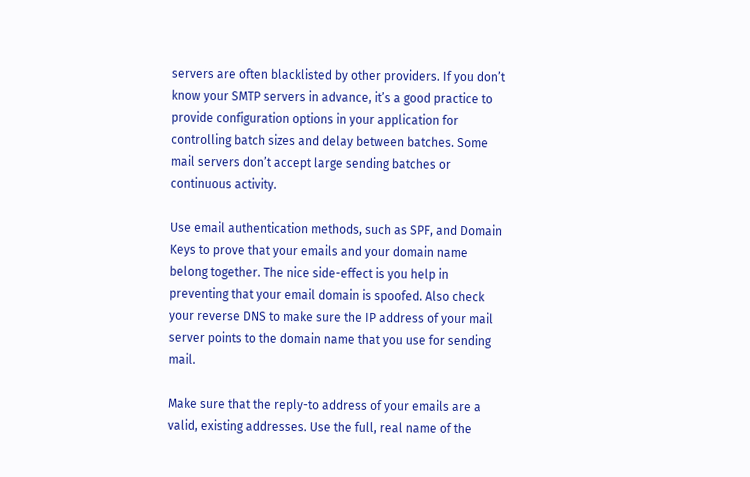servers are often blacklisted by other providers. If you don’t know your SMTP servers in advance, it’s a good practice to provide configuration options in your application for controlling batch sizes and delay between batches. Some mail servers don’t accept large sending batches or continuous activity.

Use email authentication methods, such as SPF, and Domain Keys to prove that your emails and your domain name belong together. The nice side-effect is you help in preventing that your email domain is spoofed. Also check your reverse DNS to make sure the IP address of your mail server points to the domain name that you use for sending mail.

Make sure that the reply-to address of your emails are a valid, existing addresses. Use the full, real name of the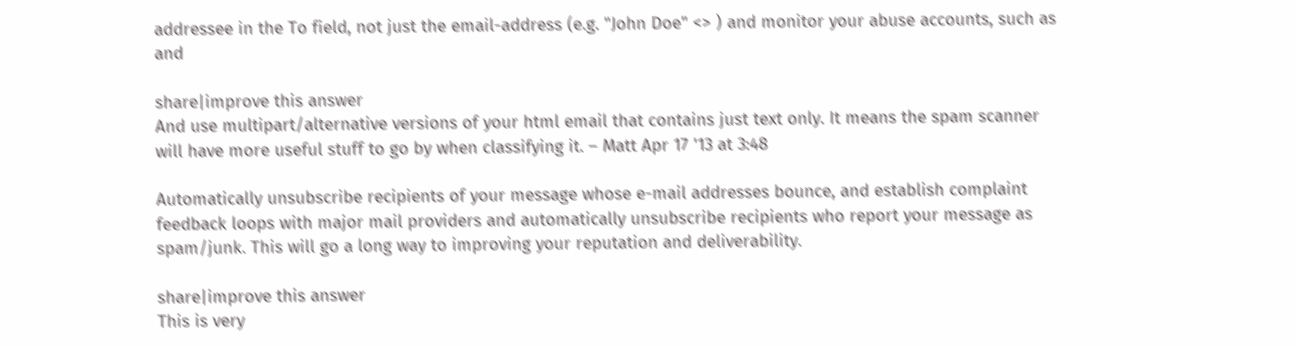addressee in the To field, not just the email-address (e.g. "John Doe" <> ) and monitor your abuse accounts, such as and

share|improve this answer
And use multipart/alternative versions of your html email that contains just text only. It means the spam scanner will have more useful stuff to go by when classifying it. – Matt Apr 17 '13 at 3:48

Automatically unsubscribe recipients of your message whose e-mail addresses bounce, and establish complaint feedback loops with major mail providers and automatically unsubscribe recipients who report your message as spam/junk. This will go a long way to improving your reputation and deliverability.

share|improve this answer
This is very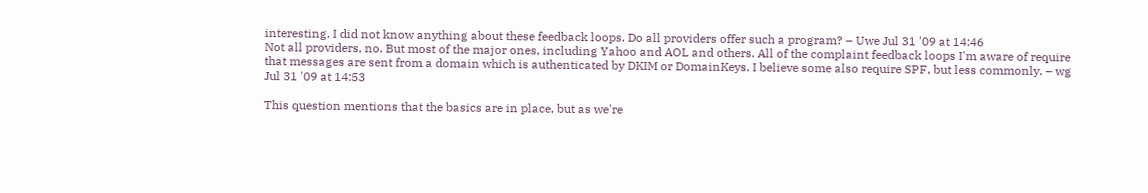interesting. I did not know anything about these feedback loops. Do all providers offer such a program? – Uwe Jul 31 '09 at 14:46
Not all providers, no. But most of the major ones, including Yahoo and AOL and others. All of the complaint feedback loops I'm aware of require that messages are sent from a domain which is authenticated by DKIM or DomainKeys. I believe some also require SPF, but less commonly. – wg Jul 31 '09 at 14:53

This question mentions that the basics are in place, but as we're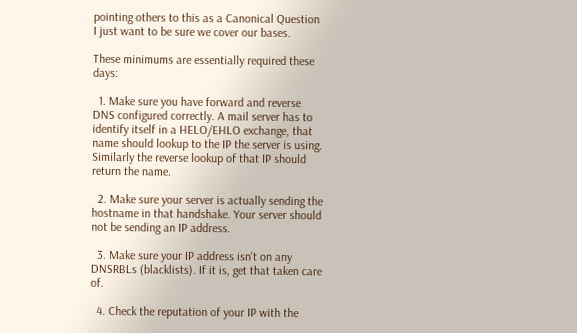pointing others to this as a Canonical Question I just want to be sure we cover our bases.

These minimums are essentially required these days:

  1. Make sure you have forward and reverse DNS configured correctly. A mail server has to identify itself in a HELO/EHLO exchange, that name should lookup to the IP the server is using. Similarly the reverse lookup of that IP should return the name.

  2. Make sure your server is actually sending the hostname in that handshake. Your server should not be sending an IP address.

  3. Make sure your IP address isn't on any DNSRBLs (blacklists). If it is, get that taken care of.

  4. Check the reputation of your IP with the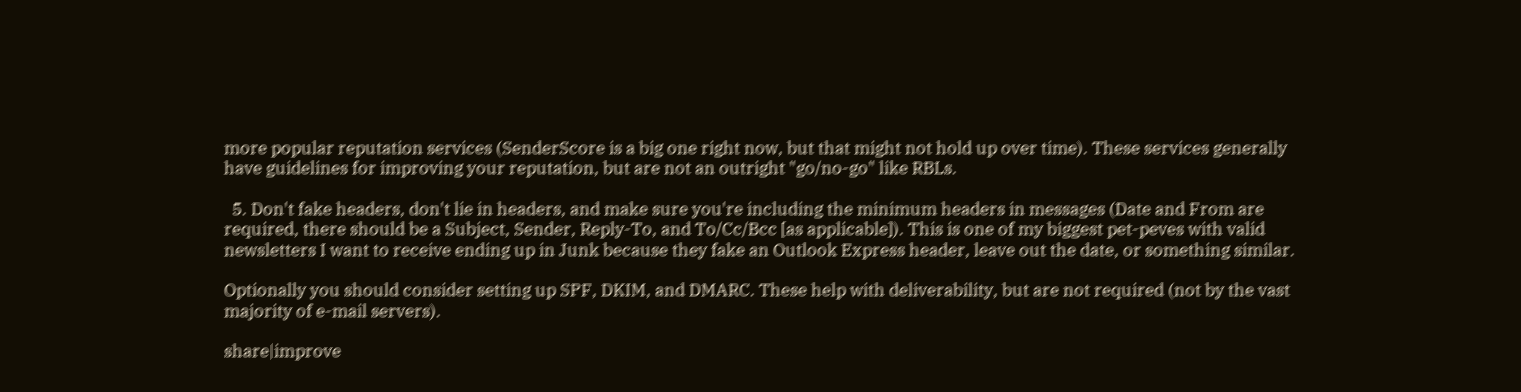more popular reputation services (SenderScore is a big one right now, but that might not hold up over time). These services generally have guidelines for improving your reputation, but are not an outright "go/no-go" like RBLs.

  5. Don't fake headers, don't lie in headers, and make sure you're including the minimum headers in messages (Date and From are required, there should be a Subject, Sender, Reply-To, and To/Cc/Bcc [as applicable]). This is one of my biggest pet-peves with valid newsletters I want to receive ending up in Junk because they fake an Outlook Express header, leave out the date, or something similar.

Optionally you should consider setting up SPF, DKIM, and DMARC. These help with deliverability, but are not required (not by the vast majority of e-mail servers).

share|improve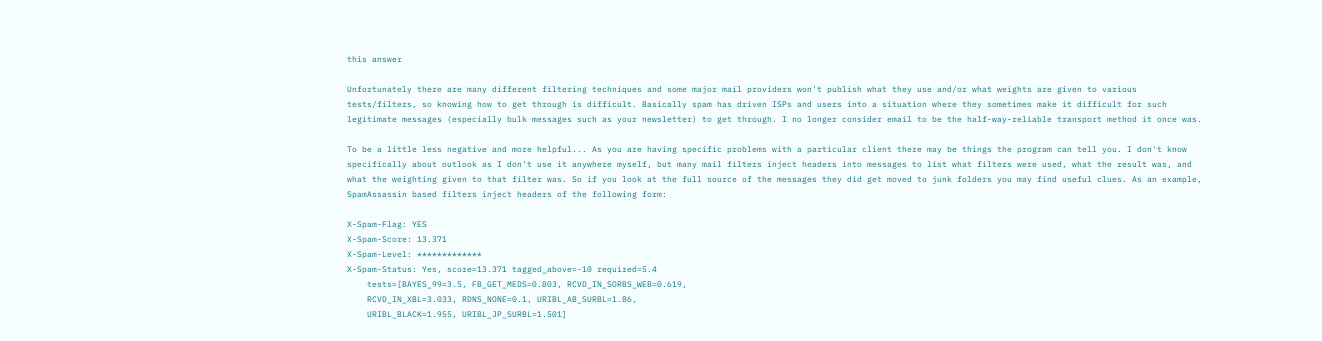this answer

Unfortunately there are many different filtering techniques and some major mail providers won't publish what they use and/or what weights are given to various tests/filters, so knowing how to get through is difficult. Basically spam has driven ISPs and users into a situation where they sometimes make it difficult for such legitimate messages (especially bulk messages such as your newsletter) to get through. I no longer consider email to be the half-way-reliable transport method it once was.

To be a little less negative and more helpful... As you are having specific problems with a particular client there may be things the program can tell you. I don't know specifically about outlook as I don't use it anywhere myself, but many mail filters inject headers into messages to list what filters were used, what the result was, and what the weighting given to that filter was. So if you look at the full source of the messages they did get moved to junk folders you may find useful clues. As an example, SpamAssassin based filters inject headers of the following form:

X-Spam-Flag: YES
X-Spam-Score: 13.371
X-Spam-Level: *************
X-Spam-Status: Yes, score=13.371 tagged_above=-10 required=5.4
    tests=[BAYES_99=3.5, FB_GET_MEDS=0.803, RCVD_IN_SORBS_WEB=0.619,
    RCVD_IN_XBL=3.033, RDNS_NONE=0.1, URIBL_AB_SURBL=1.86,
    URIBL_BLACK=1.955, URIBL_JP_SURBL=1.501]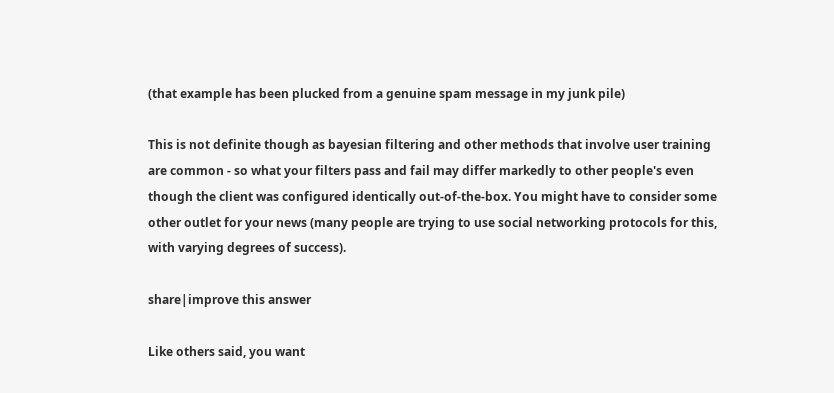(that example has been plucked from a genuine spam message in my junk pile)

This is not definite though as bayesian filtering and other methods that involve user training are common - so what your filters pass and fail may differ markedly to other people's even though the client was configured identically out-of-the-box. You might have to consider some other outlet for your news (many people are trying to use social networking protocols for this, with varying degrees of success).

share|improve this answer

Like others said, you want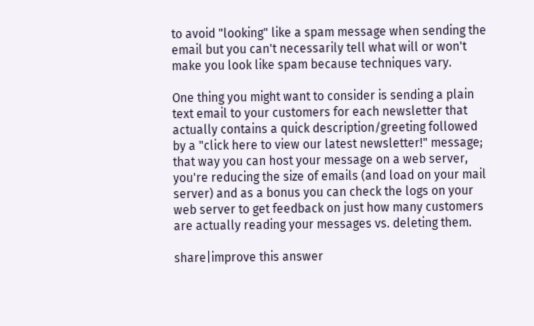to avoid "looking" like a spam message when sending the email but you can't necessarily tell what will or won't make you look like spam because techniques vary.

One thing you might want to consider is sending a plain text email to your customers for each newsletter that actually contains a quick description/greeting followed by a "click here to view our latest newsletter!" message; that way you can host your message on a web server, you're reducing the size of emails (and load on your mail server) and as a bonus you can check the logs on your web server to get feedback on just how many customers are actually reading your messages vs. deleting them.

share|improve this answer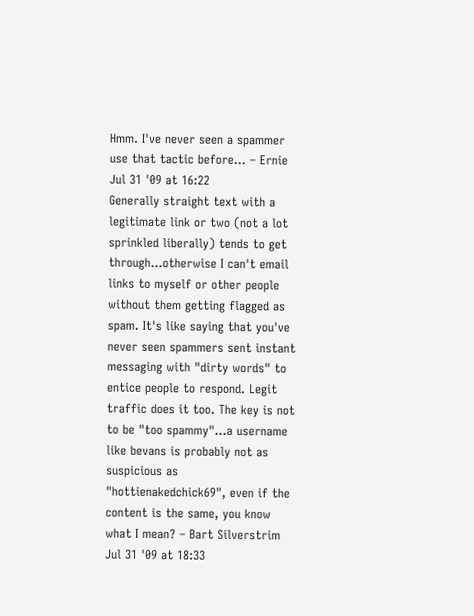Hmm. I've never seen a spammer use that tactic before... – Ernie Jul 31 '09 at 16:22
Generally straight text with a legitimate link or two (not a lot sprinkled liberally) tends to get through...otherwise I can't email links to myself or other people without them getting flagged as spam. It's like saying that you've never seen spammers sent instant messaging with "dirty words" to entice people to respond. Legit traffic does it too. The key is not to be "too spammy"...a username like bevans is probably not as suspicious as "hottienakedchick69", even if the content is the same, you know what I mean? – Bart Silverstrim Jul 31 '09 at 18:33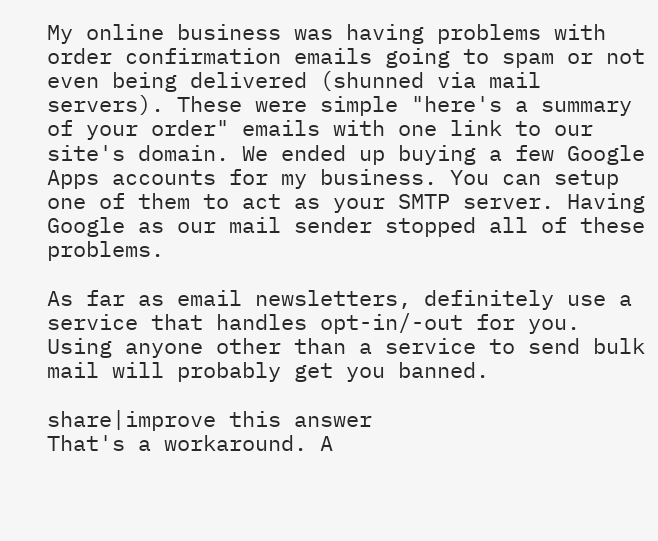My online business was having problems with order confirmation emails going to spam or not even being delivered (shunned via mail servers). These were simple "here's a summary of your order" emails with one link to our site's domain. We ended up buying a few Google Apps accounts for my business. You can setup one of them to act as your SMTP server. Having Google as our mail sender stopped all of these problems.

As far as email newsletters, definitely use a service that handles opt-in/-out for you. Using anyone other than a service to send bulk mail will probably get you banned.

share|improve this answer
That's a workaround. A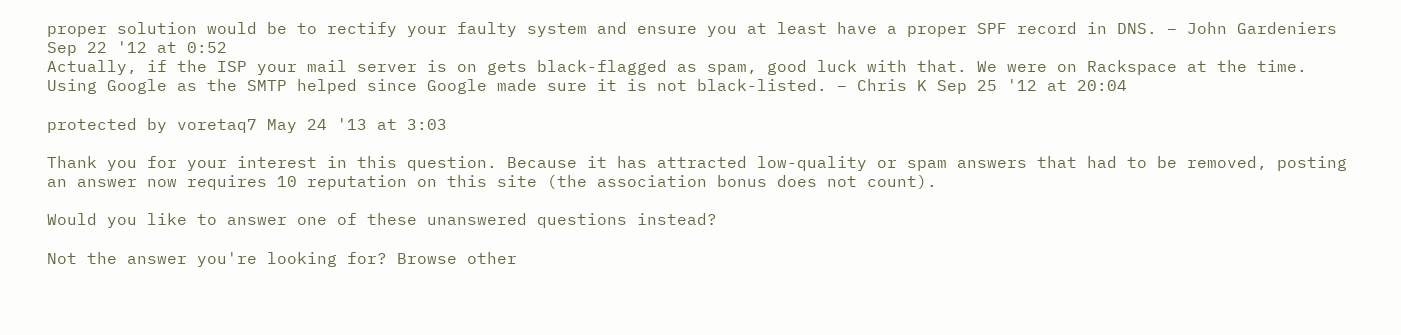proper solution would be to rectify your faulty system and ensure you at least have a proper SPF record in DNS. – John Gardeniers Sep 22 '12 at 0:52
Actually, if the ISP your mail server is on gets black-flagged as spam, good luck with that. We were on Rackspace at the time. Using Google as the SMTP helped since Google made sure it is not black-listed. – Chris K Sep 25 '12 at 20:04

protected by voretaq7 May 24 '13 at 3:03

Thank you for your interest in this question. Because it has attracted low-quality or spam answers that had to be removed, posting an answer now requires 10 reputation on this site (the association bonus does not count).

Would you like to answer one of these unanswered questions instead?

Not the answer you're looking for? Browse other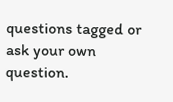questions tagged or ask your own question.